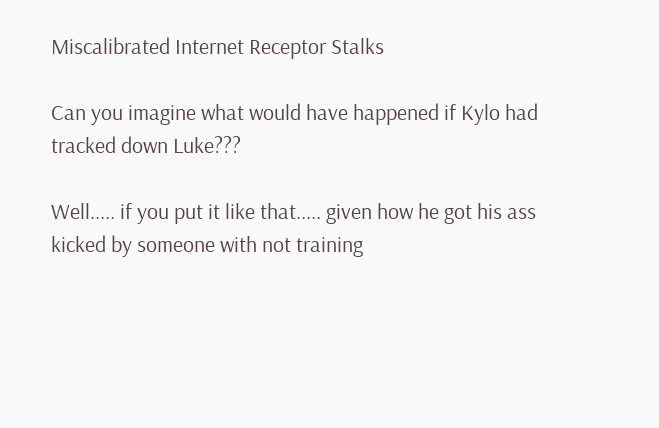Miscalibrated Internet Receptor Stalks

Can you imagine what would have happened if Kylo had tracked down Luke???

Well..... if you put it like that..... given how he got his ass kicked by someone with not training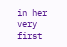in her very first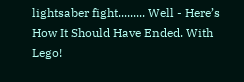lightsaber fight......... Well - Here’s How It Should Have Ended. With Lego!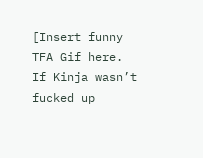[Insert funny TFA Gif here. If Kinja wasn’t fucked up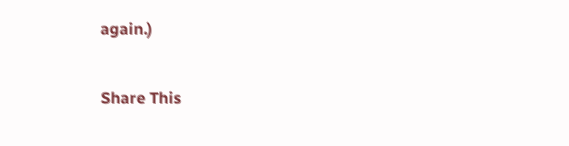again.)


Share This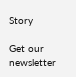Story

Get our newsletter